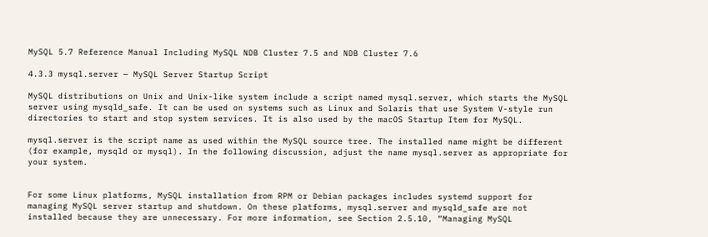MySQL 5.7 Reference Manual Including MySQL NDB Cluster 7.5 and NDB Cluster 7.6

4.3.3 mysql.server — MySQL Server Startup Script

MySQL distributions on Unix and Unix-like system include a script named mysql.server, which starts the MySQL server using mysqld_safe. It can be used on systems such as Linux and Solaris that use System V-style run directories to start and stop system services. It is also used by the macOS Startup Item for MySQL.

mysql.server is the script name as used within the MySQL source tree. The installed name might be different (for example, mysqld or mysql). In the following discussion, adjust the name mysql.server as appropriate for your system.


For some Linux platforms, MySQL installation from RPM or Debian packages includes systemd support for managing MySQL server startup and shutdown. On these platforms, mysql.server and mysqld_safe are not installed because they are unnecessary. For more information, see Section 2.5.10, “Managing MySQL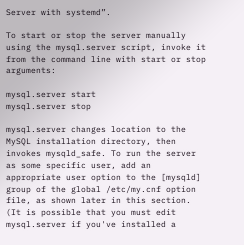Server with systemd”.

To start or stop the server manually using the mysql.server script, invoke it from the command line with start or stop arguments:

mysql.server start
mysql.server stop

mysql.server changes location to the MySQL installation directory, then invokes mysqld_safe. To run the server as some specific user, add an appropriate user option to the [mysqld] group of the global /etc/my.cnf option file, as shown later in this section. (It is possible that you must edit mysql.server if you've installed a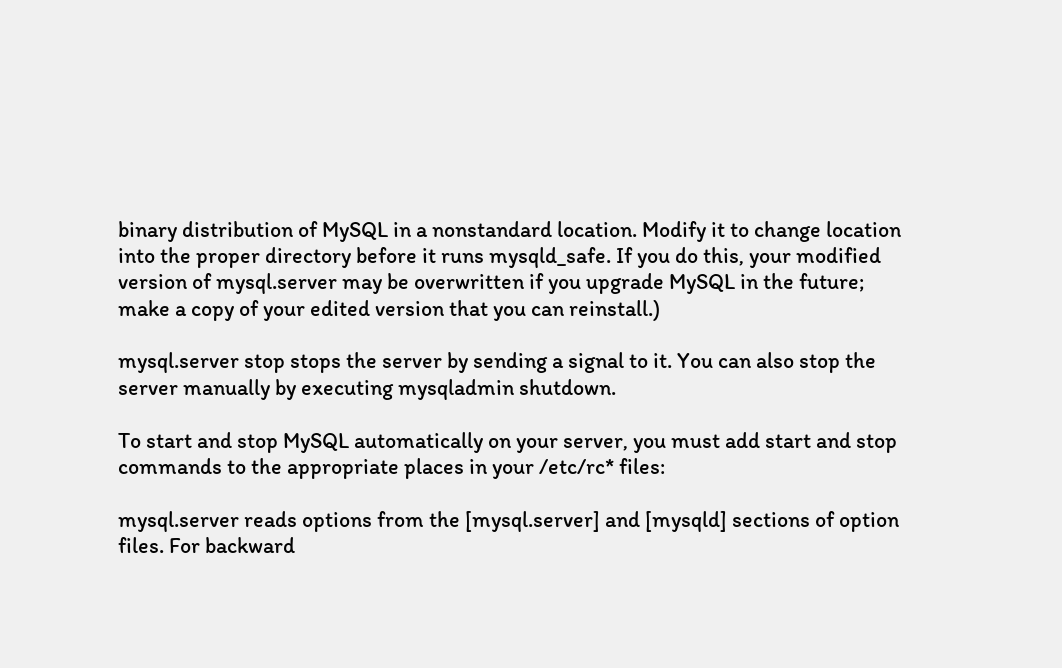binary distribution of MySQL in a nonstandard location. Modify it to change location into the proper directory before it runs mysqld_safe. If you do this, your modified version of mysql.server may be overwritten if you upgrade MySQL in the future; make a copy of your edited version that you can reinstall.)

mysql.server stop stops the server by sending a signal to it. You can also stop the server manually by executing mysqladmin shutdown.

To start and stop MySQL automatically on your server, you must add start and stop commands to the appropriate places in your /etc/rc* files:

mysql.server reads options from the [mysql.server] and [mysqld] sections of option files. For backward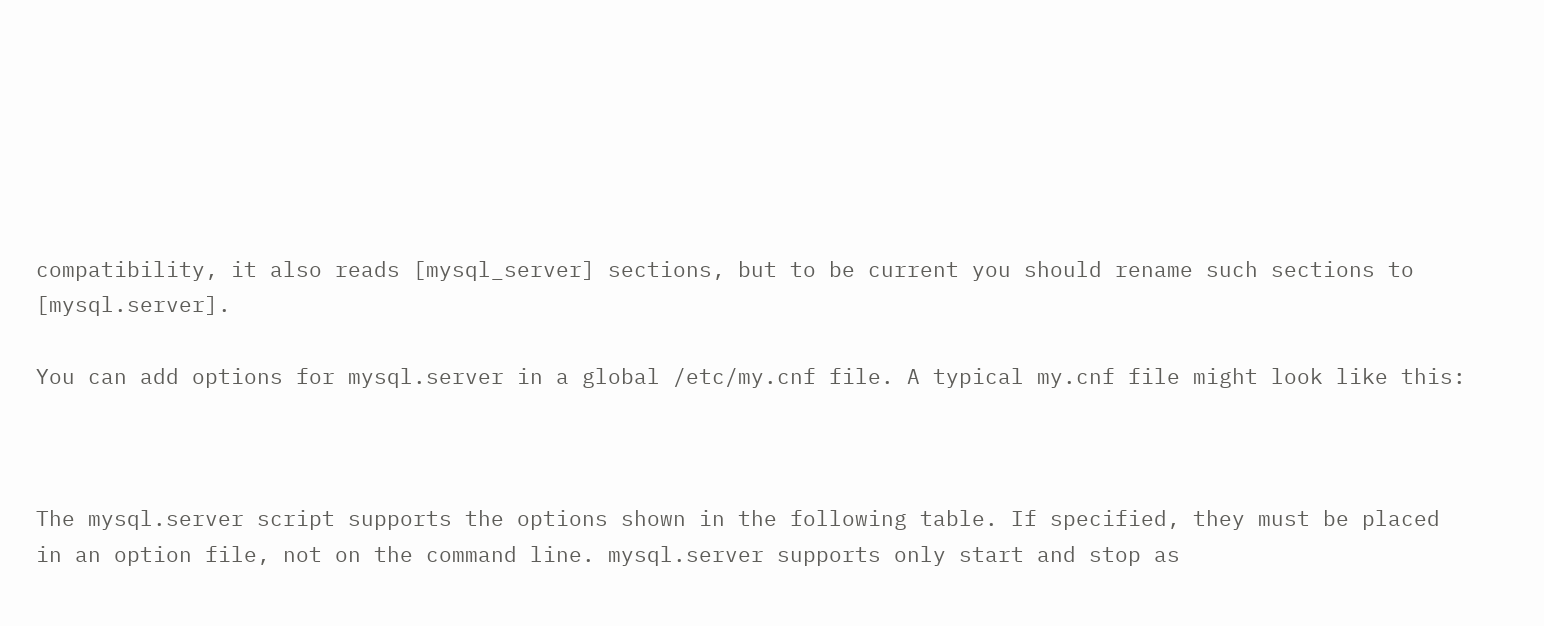compatibility, it also reads [mysql_server] sections, but to be current you should rename such sections to [mysql.server].

You can add options for mysql.server in a global /etc/my.cnf file. A typical my.cnf file might look like this:



The mysql.server script supports the options shown in the following table. If specified, they must be placed in an option file, not on the command line. mysql.server supports only start and stop as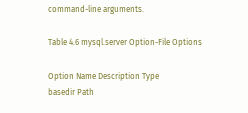command-line arguments.

Table 4.6 mysql.server Option-File Options

Option Name Description Type
basedir Path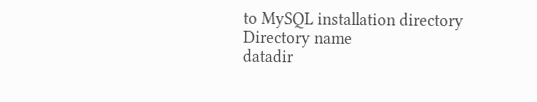to MySQL installation directory Directory name
datadir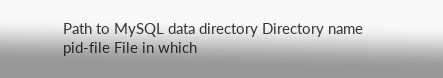Path to MySQL data directory Directory name
pid-file File in which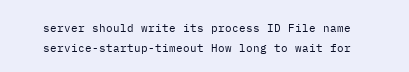server should write its process ID File name
service-startup-timeout How long to wait for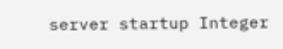server startup Integer